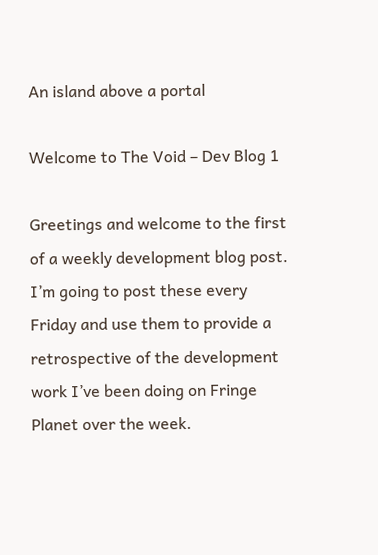An island above a portal

Welcome to The Void – Dev Blog 1

Greetings and welcome to the first of a weekly development blog post. I’m going to post these every Friday and use them to provide a retrospective of the development work I’ve been doing on Fringe Planet over the week.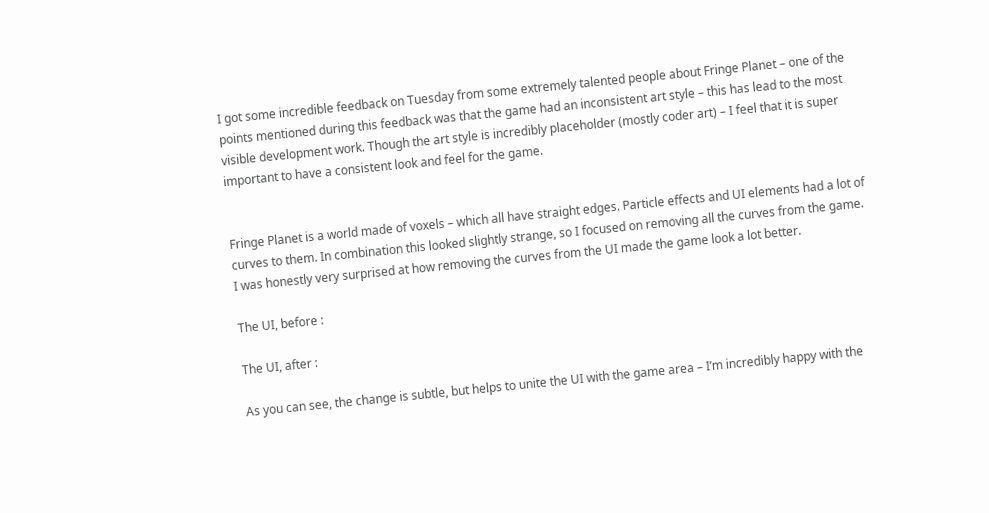I got some incredible feedback on Tuesday from some extremely talented people about Fringe Planet – one of the points mentioned during this feedback was that the game had an inconsistent art style – this has lead to the most visible development work. Though the art style is incredibly placeholder (mostly coder art) – I feel that it is super important to have a consistent look and feel for the game.


Fringe Planet is a world made of voxels – which all have straight edges. Particle effects and UI elements had a lot of curves to them. In combination this looked slightly strange, so I focused on removing all the curves from the game. I was honestly very surprised at how removing the curves from the UI made the game look a lot better.

The UI, before :

The UI, after :

As you can see, the change is subtle, but helps to unite the UI with the game area – I’m incredibly happy with the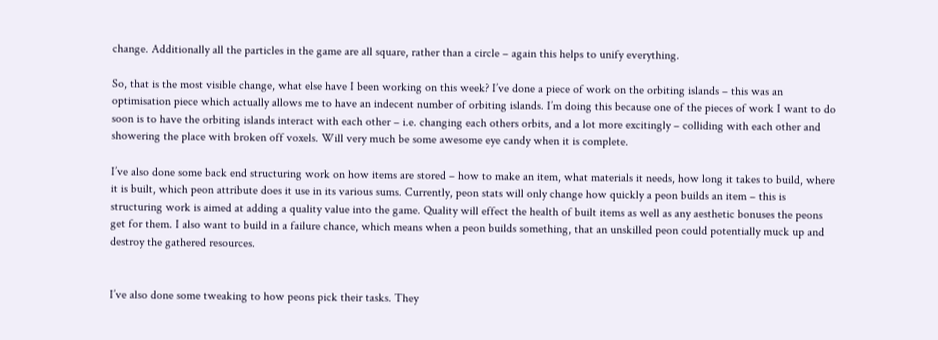change. Additionally all the particles in the game are all square, rather than a circle – again this helps to unify everything.

So, that is the most visible change, what else have I been working on this week? I’ve done a piece of work on the orbiting islands – this was an optimisation piece which actually allows me to have an indecent number of orbiting islands. I’m doing this because one of the pieces of work I want to do soon is to have the orbiting islands interact with each other – i.e. changing each others orbits, and a lot more excitingly – colliding with each other and showering the place with broken off voxels. Will very much be some awesome eye candy when it is complete.

I’ve also done some back end structuring work on how items are stored – how to make an item, what materials it needs, how long it takes to build, where it is built, which peon attribute does it use in its various sums. Currently, peon stats will only change how quickly a peon builds an item – this is structuring work is aimed at adding a quality value into the game. Quality will effect the health of built items as well as any aesthetic bonuses the peons get for them. I also want to build in a failure chance, which means when a peon builds something, that an unskilled peon could potentially muck up and destroy the gathered resources.


I’ve also done some tweaking to how peons pick their tasks. They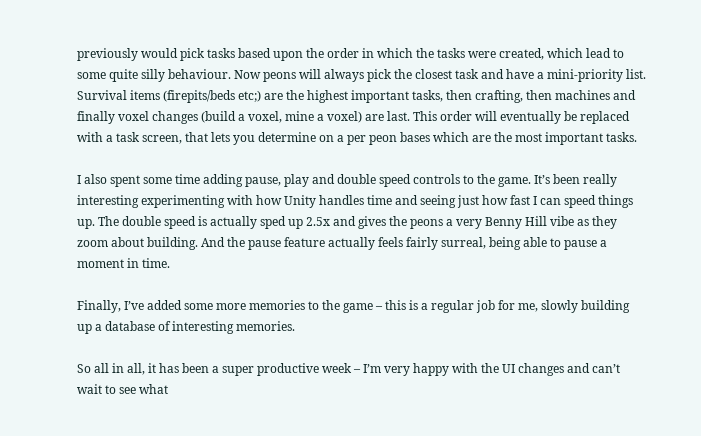previously would pick tasks based upon the order in which the tasks were created, which lead to some quite silly behaviour. Now peons will always pick the closest task and have a mini-priority list. Survival items (firepits/beds etc;) are the highest important tasks, then crafting, then machines and finally voxel changes (build a voxel, mine a voxel) are last. This order will eventually be replaced with a task screen, that lets you determine on a per peon bases which are the most important tasks.

I also spent some time adding pause, play and double speed controls to the game. It’s been really interesting experimenting with how Unity handles time and seeing just how fast I can speed things up. The double speed is actually sped up 2.5x and gives the peons a very Benny Hill vibe as they zoom about building. And the pause feature actually feels fairly surreal, being able to pause a moment in time.

Finally, I’ve added some more memories to the game – this is a regular job for me, slowly building up a database of interesting memories.

So all in all, it has been a super productive week – I’m very happy with the UI changes and can’t wait to see what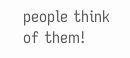people think of them!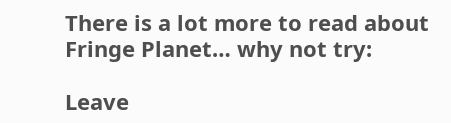There is a lot more to read about Fringe Planet… why not try:

Leave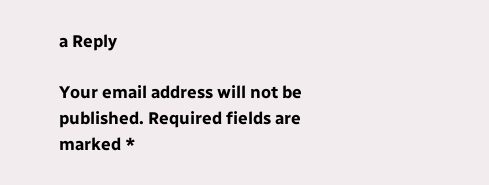a Reply

Your email address will not be published. Required fields are marked *